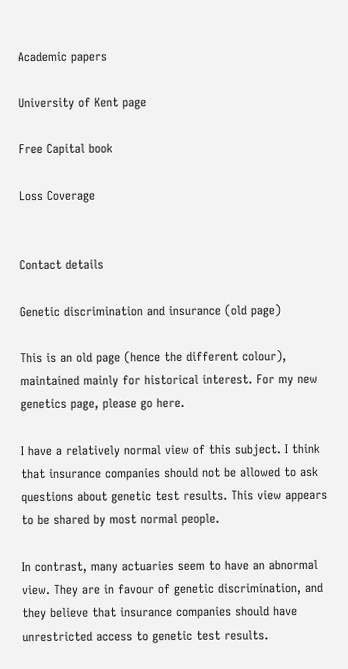Academic papers

University of Kent page

Free Capital book

Loss Coverage


Contact details

Genetic discrimination and insurance (old page)

This is an old page (hence the different colour), maintained mainly for historical interest. For my new genetics page, please go here.

I have a relatively normal view of this subject. I think that insurance companies should not be allowed to ask questions about genetic test results. This view appears to be shared by most normal people.

In contrast, many actuaries seem to have an abnormal view. They are in favour of genetic discrimination, and they believe that insurance companies should have unrestricted access to genetic test results.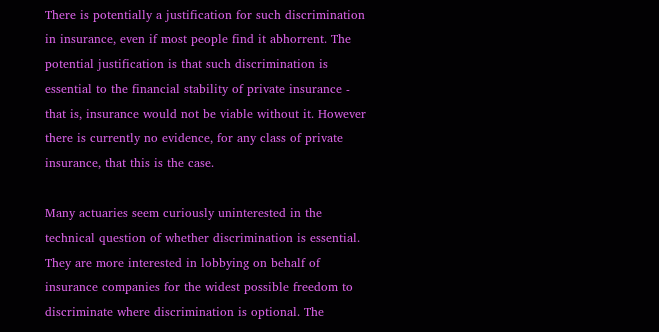There is potentially a justification for such discrimination in insurance, even if most people find it abhorrent. The potential justification is that such discrimination is essential to the financial stability of private insurance - that is, insurance would not be viable without it. However there is currently no evidence, for any class of private insurance, that this is the case.

Many actuaries seem curiously uninterested in the technical question of whether discrimination is essential. They are more interested in lobbying on behalf of insurance companies for the widest possible freedom to discriminate where discrimination is optional. The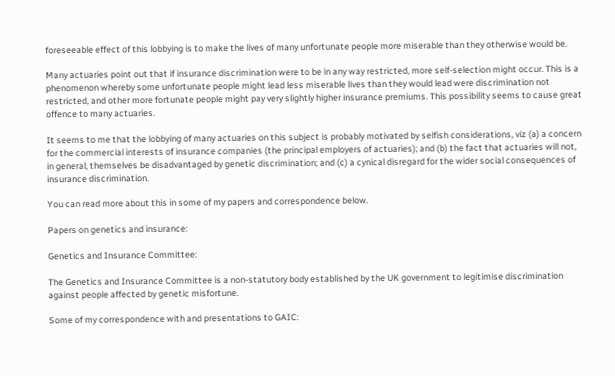foreseeable effect of this lobbying is to make the lives of many unfortunate people more miserable than they otherwise would be.

Many actuaries point out that if insurance discrimination were to be in any way restricted, more self-selection might occur. This is a phenomenon whereby some unfortunate people might lead less miserable lives than they would lead were discrimination not restricted, and other more fortunate people might pay very slightly higher insurance premiums. This possibility seems to cause great offence to many actuaries.

It seems to me that the lobbying of many actuaries on this subject is probably motivated by selfish considerations, viz (a) a concern for the commercial interests of insurance companies (the principal employers of actuaries); and (b) the fact that actuaries will not, in general, themselves be disadvantaged by genetic discrimination; and (c) a cynical disregard for the wider social consequences of insurance discrimination.

You can read more about this in some of my papers and correspondence below.

Papers on genetics and insurance:

Genetics and Insurance Committee:

The Genetics and Insurance Committee is a non-statutory body established by the UK government to legitimise discrimination against people affected by genetic misfortune.

Some of my correspondence with and presentations to GAIC: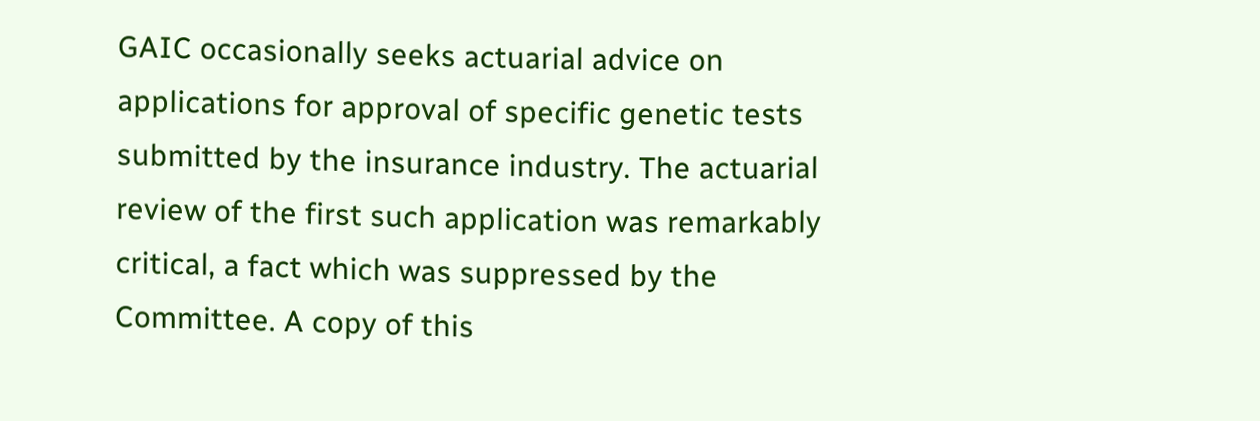GAIC occasionally seeks actuarial advice on applications for approval of specific genetic tests submitted by the insurance industry. The actuarial review of the first such application was remarkably critical, a fact which was suppressed by the Committee. A copy of this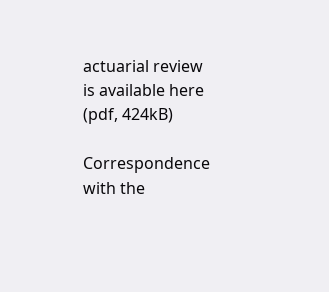actuarial review is available here (pdf, 424kB)

Correspondence with the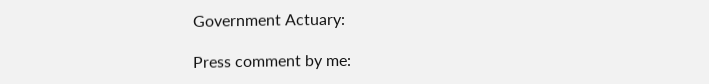Government Actuary:

Press comment by me: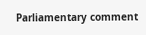Parliamentary comment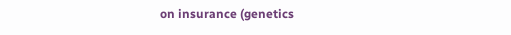on insurance (genetics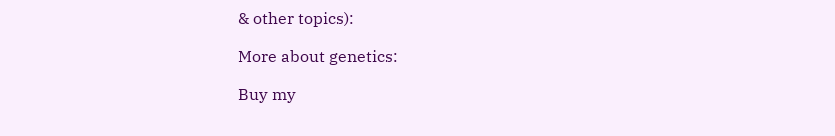& other topics):

More about genetics:

Buy my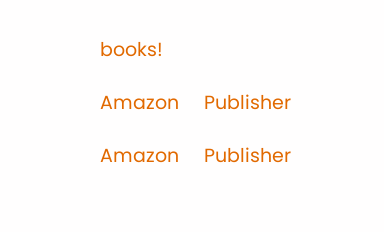books!

Amazon     Publisher

Amazon     Publisher